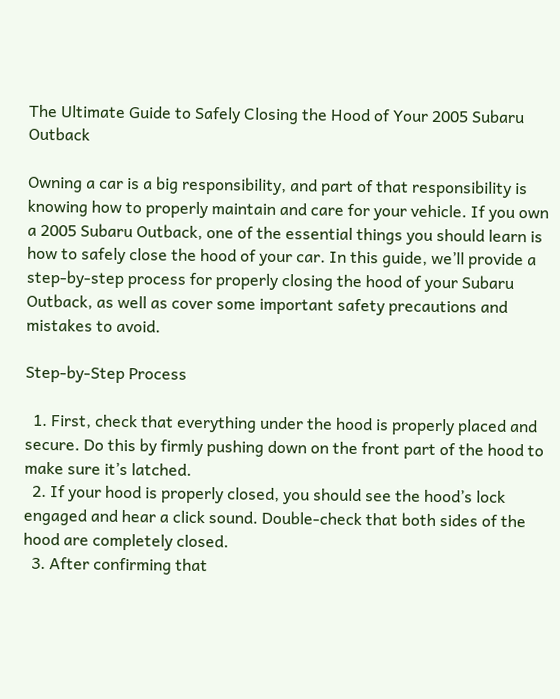The Ultimate Guide to Safely Closing the Hood of Your 2005 Subaru Outback

Owning a car is a big responsibility, and part of that responsibility is knowing how to properly maintain and care for your vehicle. If you own a 2005 Subaru Outback, one of the essential things you should learn is how to safely close the hood of your car. In this guide, we’ll provide a step-by-step process for properly closing the hood of your Subaru Outback, as well as cover some important safety precautions and mistakes to avoid.

Step-by-Step Process

  1. First, check that everything under the hood is properly placed and secure. Do this by firmly pushing down on the front part of the hood to make sure it’s latched.
  2. If your hood is properly closed, you should see the hood’s lock engaged and hear a click sound. Double-check that both sides of the hood are completely closed.
  3. After confirming that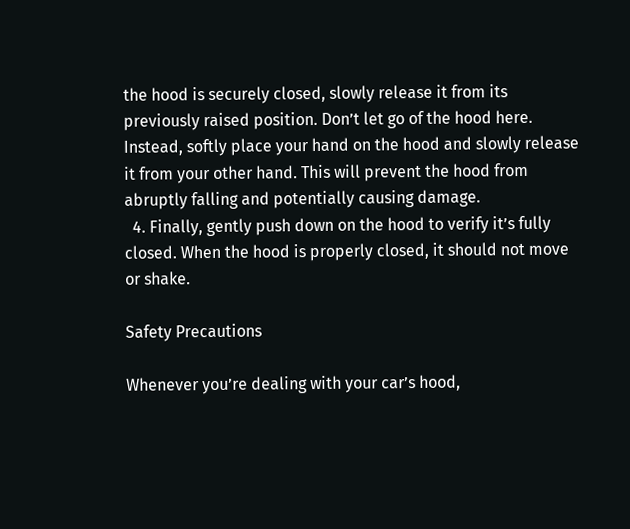the hood is securely closed, slowly release it from its previously raised position. Don’t let go of the hood here. Instead, softly place your hand on the hood and slowly release it from your other hand. This will prevent the hood from abruptly falling and potentially causing damage.
  4. Finally, gently push down on the hood to verify it’s fully closed. When the hood is properly closed, it should not move or shake.

Safety Precautions

Whenever you’re dealing with your car’s hood,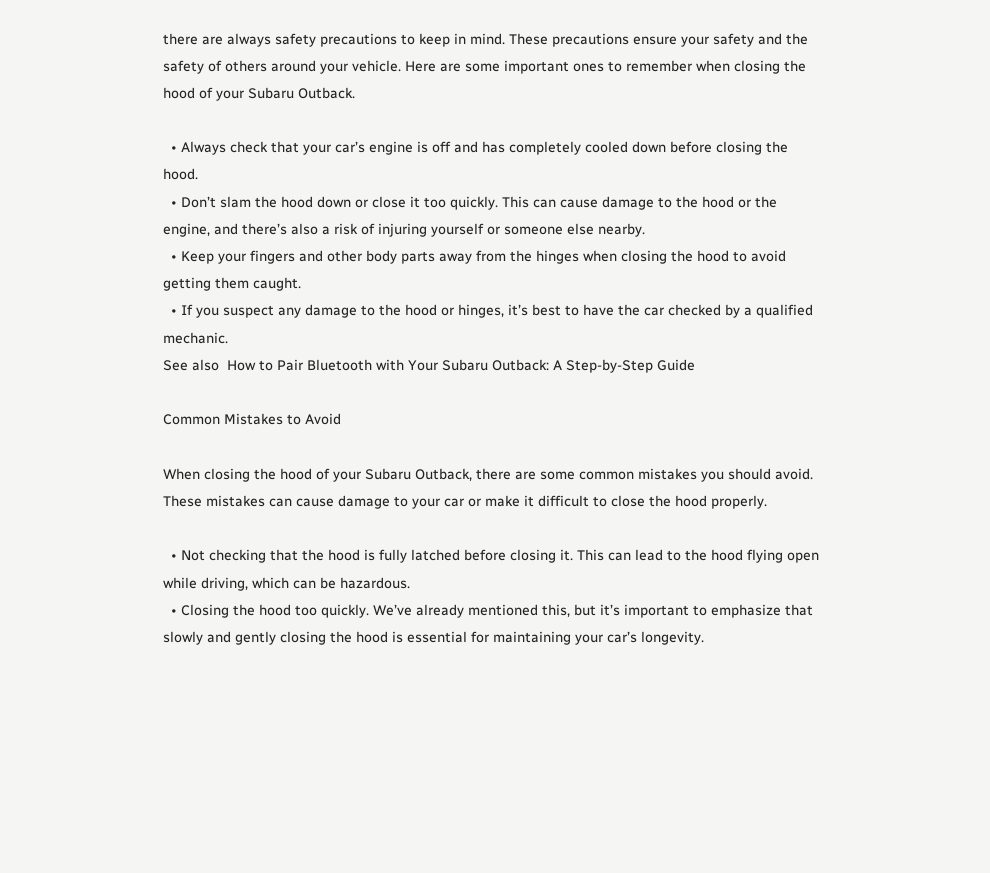there are always safety precautions to keep in mind. These precautions ensure your safety and the safety of others around your vehicle. Here are some important ones to remember when closing the hood of your Subaru Outback.

  • Always check that your car’s engine is off and has completely cooled down before closing the hood.
  • Don’t slam the hood down or close it too quickly. This can cause damage to the hood or the engine, and there’s also a risk of injuring yourself or someone else nearby.
  • Keep your fingers and other body parts away from the hinges when closing the hood to avoid getting them caught.
  • If you suspect any damage to the hood or hinges, it’s best to have the car checked by a qualified mechanic.
See also  How to Pair Bluetooth with Your Subaru Outback: A Step-by-Step Guide

Common Mistakes to Avoid

When closing the hood of your Subaru Outback, there are some common mistakes you should avoid. These mistakes can cause damage to your car or make it difficult to close the hood properly.

  • Not checking that the hood is fully latched before closing it. This can lead to the hood flying open while driving, which can be hazardous.
  • Closing the hood too quickly. We’ve already mentioned this, but it’s important to emphasize that slowly and gently closing the hood is essential for maintaining your car’s longevity.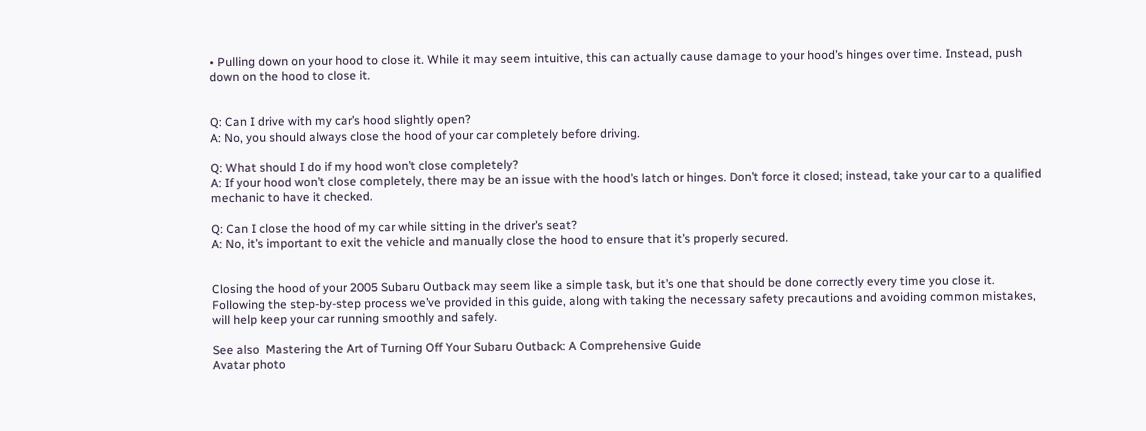• Pulling down on your hood to close it. While it may seem intuitive, this can actually cause damage to your hood’s hinges over time. Instead, push down on the hood to close it.


Q: Can I drive with my car’s hood slightly open?
A: No, you should always close the hood of your car completely before driving.

Q: What should I do if my hood won’t close completely?
A: If your hood won’t close completely, there may be an issue with the hood’s latch or hinges. Don’t force it closed; instead, take your car to a qualified mechanic to have it checked.

Q: Can I close the hood of my car while sitting in the driver’s seat?
A: No, it’s important to exit the vehicle and manually close the hood to ensure that it’s properly secured.


Closing the hood of your 2005 Subaru Outback may seem like a simple task, but it’s one that should be done correctly every time you close it. Following the step-by-step process we’ve provided in this guide, along with taking the necessary safety precautions and avoiding common mistakes, will help keep your car running smoothly and safely.

See also  Mastering the Art of Turning Off Your Subaru Outback: A Comprehensive Guide
Avatar photo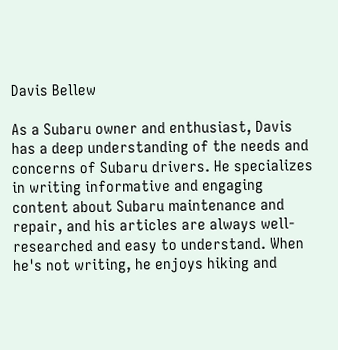Davis Bellew

As a Subaru owner and enthusiast, Davis has a deep understanding of the needs and concerns of Subaru drivers. He specializes in writing informative and engaging content about Subaru maintenance and repair, and his articles are always well-researched and easy to understand. When he's not writing, he enjoys hiking and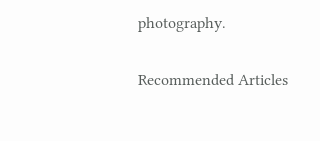photography.

Recommended Articles